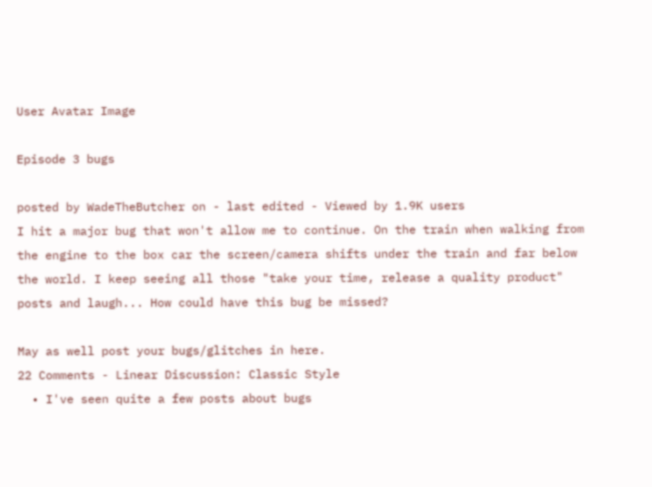User Avatar Image

Episode 3 bugs

posted by WadeTheButcher on - last edited - Viewed by 1.9K users
I hit a major bug that won't allow me to continue. On the train when walking from the engine to the box car the screen/camera shifts under the train and far below the world. I keep seeing all those "take your time, release a quality product" posts and laugh... How could have this bug be missed?

May as well post your bugs/glitches in here.
22 Comments - Linear Discussion: Classic Style
  • I've seen quite a few posts about bugs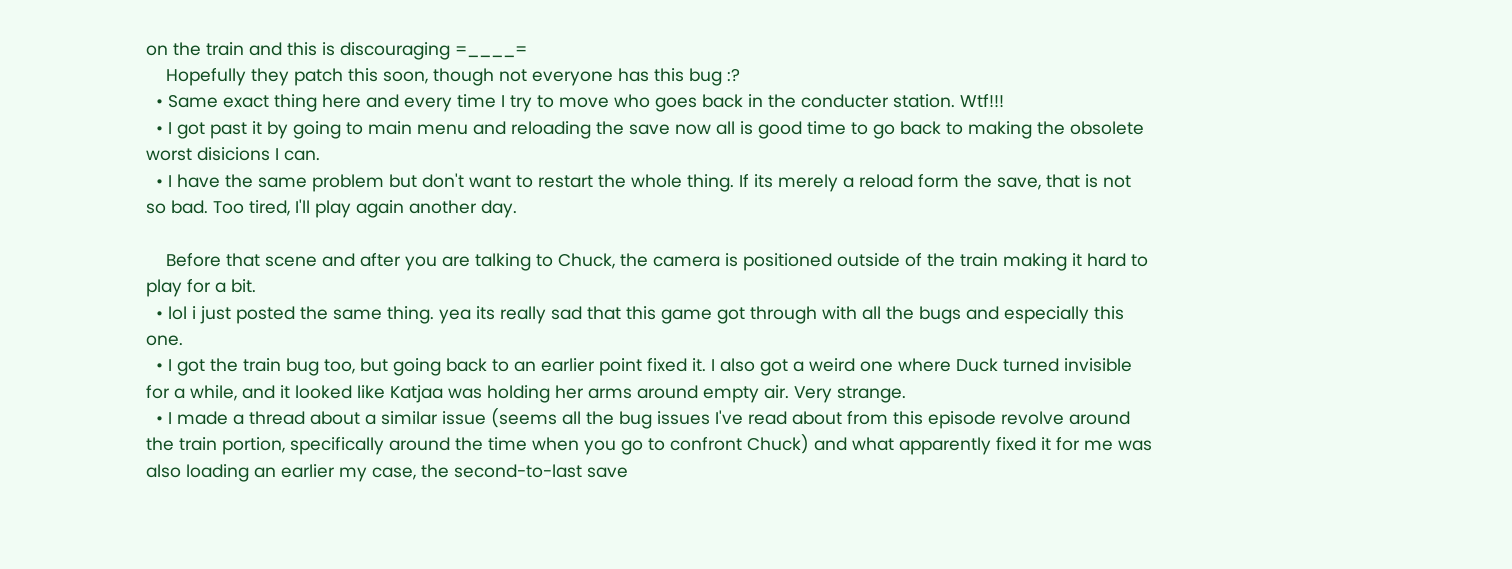on the train and this is discouraging =____=
    Hopefully they patch this soon, though not everyone has this bug :?
  • Same exact thing here and every time I try to move who goes back in the conducter station. Wtf!!!
  • I got past it by going to main menu and reloading the save now all is good time to go back to making the obsolete worst disicions I can.
  • I have the same problem but don't want to restart the whole thing. If its merely a reload form the save, that is not so bad. Too tired, I'll play again another day.

    Before that scene and after you are talking to Chuck, the camera is positioned outside of the train making it hard to play for a bit.
  • lol i just posted the same thing. yea its really sad that this game got through with all the bugs and especially this one.
  • I got the train bug too, but going back to an earlier point fixed it. I also got a weird one where Duck turned invisible for a while, and it looked like Katjaa was holding her arms around empty air. Very strange.
  • I made a thread about a similar issue (seems all the bug issues I've read about from this episode revolve around the train portion, specifically around the time when you go to confront Chuck) and what apparently fixed it for me was also loading an earlier my case, the second-to-last save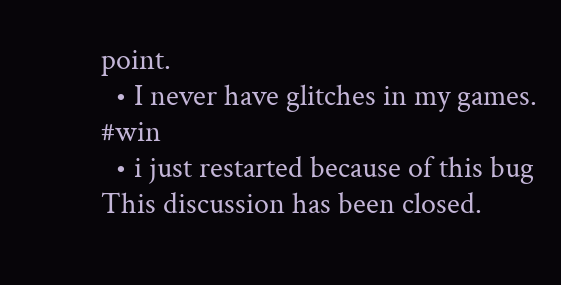point.
  • I never have glitches in my games. #win
  • i just restarted because of this bug
This discussion has been closed.